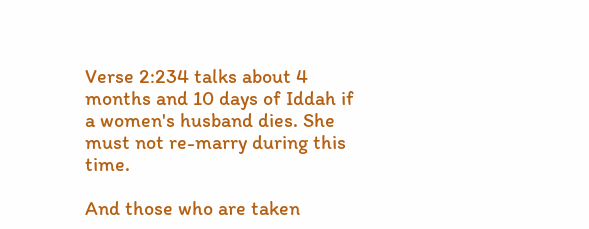Verse 2:234 talks about 4 months and 10 days of Iddah if a women's husband dies. She must not re-marry during this time.

And those who are taken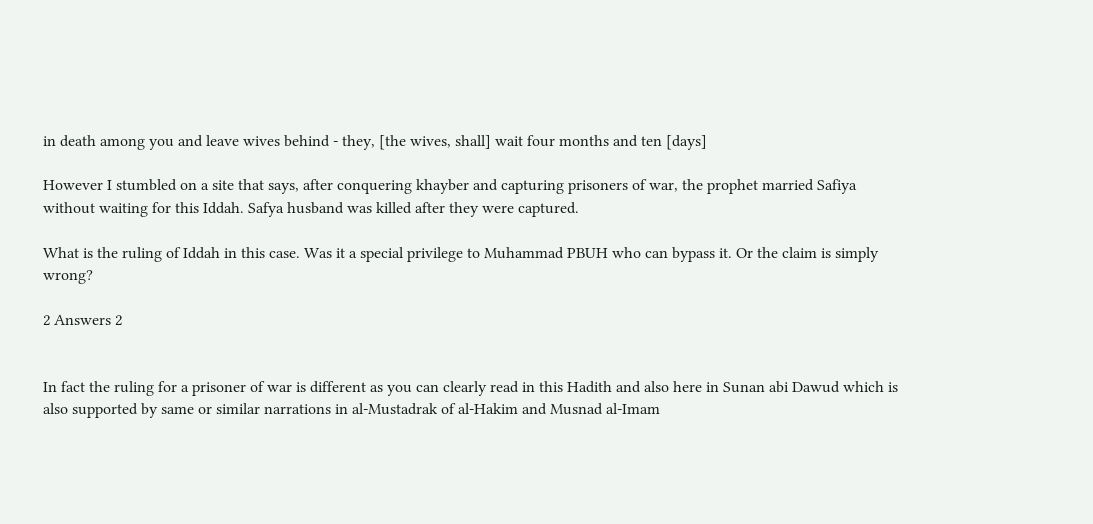in death among you and leave wives behind - they, [the wives, shall] wait four months and ten [days]

However I stumbled on a site that says, after conquering khayber and capturing prisoners of war, the prophet married Safiya without waiting for this Iddah. Safya husband was killed after they were captured.

What is the ruling of Iddah in this case. Was it a special privilege to Muhammad PBUH who can bypass it. Or the claim is simply wrong?

2 Answers 2


In fact the ruling for a prisoner of war is different as you can clearly read in this Hadith and also here in Sunan abi Dawud which is also supported by same or similar narrations in al-Mustadrak of al-Hakim and Musnad al-Imam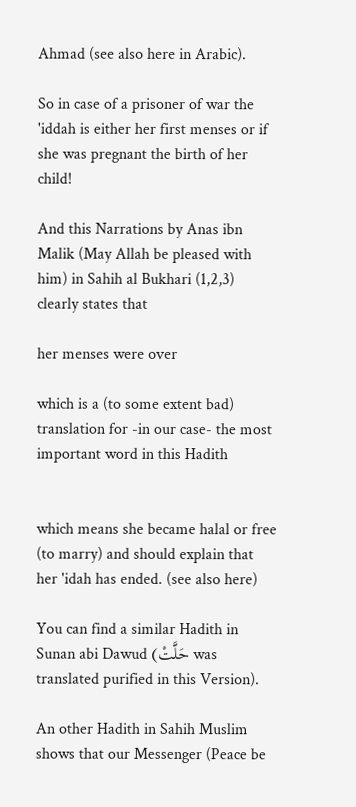Ahmad (see also here in Arabic).

So in case of a prisoner of war the 'iddah is either her first menses or if she was pregnant the birth of her child!

And this Narrations by Anas ibn Malik (May Allah be pleased with him) in Sahih al Bukhari (1,2,3) clearly states that

her menses were over

which is a (to some extent bad) translation for -in our case- the most important word in this Hadith


which means she became halal or free (to marry) and should explain that her 'idah has ended. (see also here)

You can find a similar Hadith in Sunan abi Dawud (حَلَّتْ was translated purified in this Version).

An other Hadith in Sahih Muslim shows that our Messenger (Peace be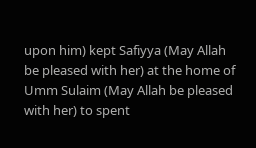upon him) kept Safiyya (May Allah be pleased with her) at the home of Umm Sulaim (May Allah be pleased with her) to spent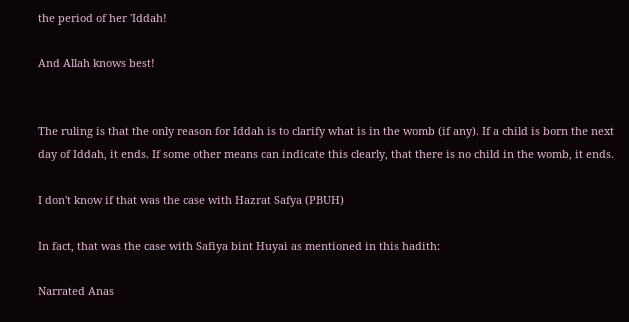the period of her 'Iddah!

And Allah knows best!


The ruling is that the only reason for Iddah is to clarify what is in the womb (if any). If a child is born the next day of Iddah, it ends. If some other means can indicate this clearly, that there is no child in the womb, it ends.

I don't know if that was the case with Hazrat Safya (PBUH)

In fact, that was the case with Safiya bint Huyai as mentioned in this hadith:

Narrated Anas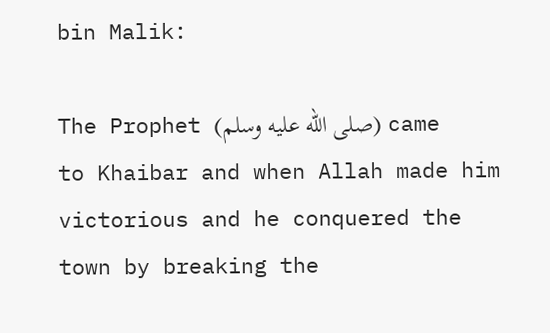bin Malik:

The Prophet (صلى الله عليه وسلم) came to Khaibar and when Allah made him victorious and he conquered the town by breaking the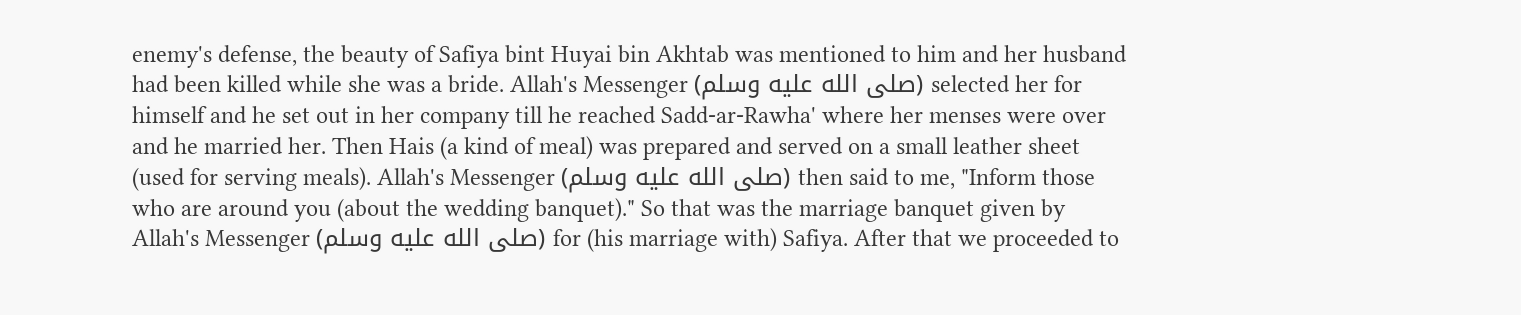enemy's defense, the beauty of Safiya bint Huyai bin Akhtab was mentioned to him and her husband had been killed while she was a bride. Allah's Messenger (صلى الله عليه وسلم) selected her for himself and he set out in her company till he reached Sadd-ar-Rawha' where her menses were over and he married her. Then Hais (a kind of meal) was prepared and served on a small leather sheet (used for serving meals). Allah's Messenger (صلى الله عليه وسلم) then said to me, "Inform those who are around you (about the wedding banquet)." So that was the marriage banquet given by Allah's Messenger (صلى الله عليه وسلم) for (his marriage with) Safiya. After that we proceeded to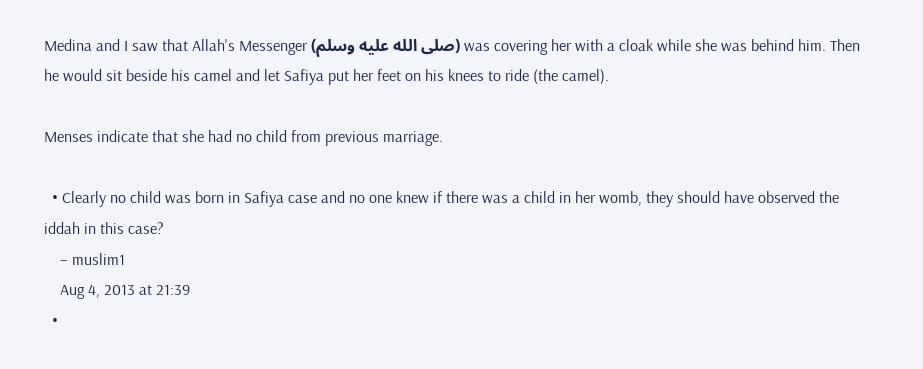Medina and I saw that Allah's Messenger (صلى الله عليه وسلم) was covering her with a cloak while she was behind him. Then he would sit beside his camel and let Safiya put her feet on his knees to ride (the camel).

Menses indicate that she had no child from previous marriage.

  • Clearly no child was born in Safiya case and no one knew if there was a child in her womb, they should have observed the iddah in this case?
    – muslim1
    Aug 4, 2013 at 21:39
  •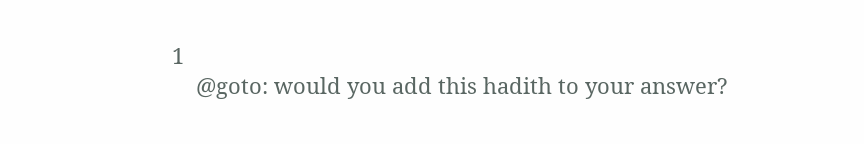1
    @goto: would you add this hadith to your answer?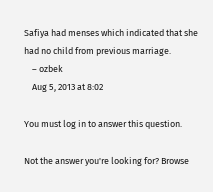Safiya had menses which indicated that she had no child from previous marriage.
    – ozbek
    Aug 5, 2013 at 8:02

You must log in to answer this question.

Not the answer you're looking for? Browse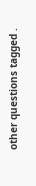other questions tagged .